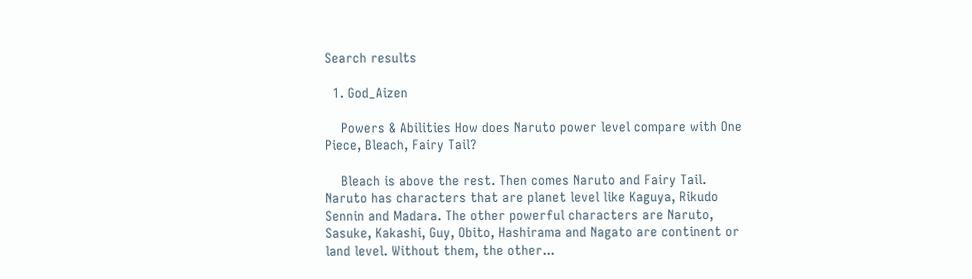Search results

  1. God_Aizen

    Powers & Abilities How does Naruto power level compare with One Piece, Bleach, Fairy Tail?

    Bleach is above the rest. Then comes Naruto and Fairy Tail. Naruto has characters that are planet level like Kaguya, Rikudo Sennin and Madara. The other powerful characters are Naruto, Sasuke, Kakashi, Guy, Obito, Hashirama and Nagato are continent or land level. Without them, the other...